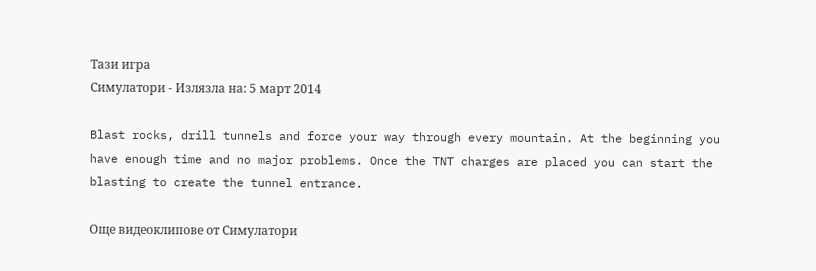Тази игра
Симулатори - Излязла на: 5 март 2014

Blast rocks, drill tunnels and force your way through every mountain. At the beginning you have enough time and no major problems. Once the TNT charges are placed you can start the blasting to create the tunnel entrance.

Още видеоклипове от Симулатори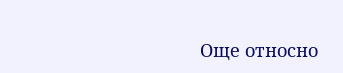Още относно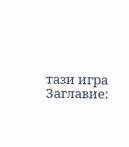тази игра
Заглавие: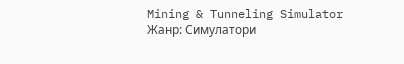Mining & Tunneling Simulator
Жанр: Симулатори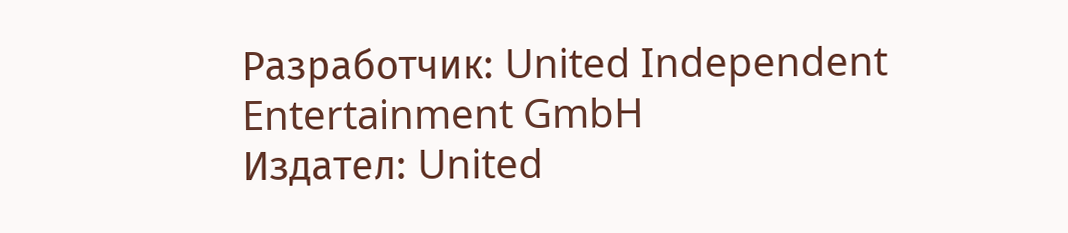Разработчик: United Independent Entertainment GmbH
Издател: United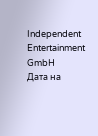Independent Entertainment GmbH
Дата на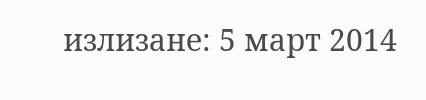излизане: 5 март 2014